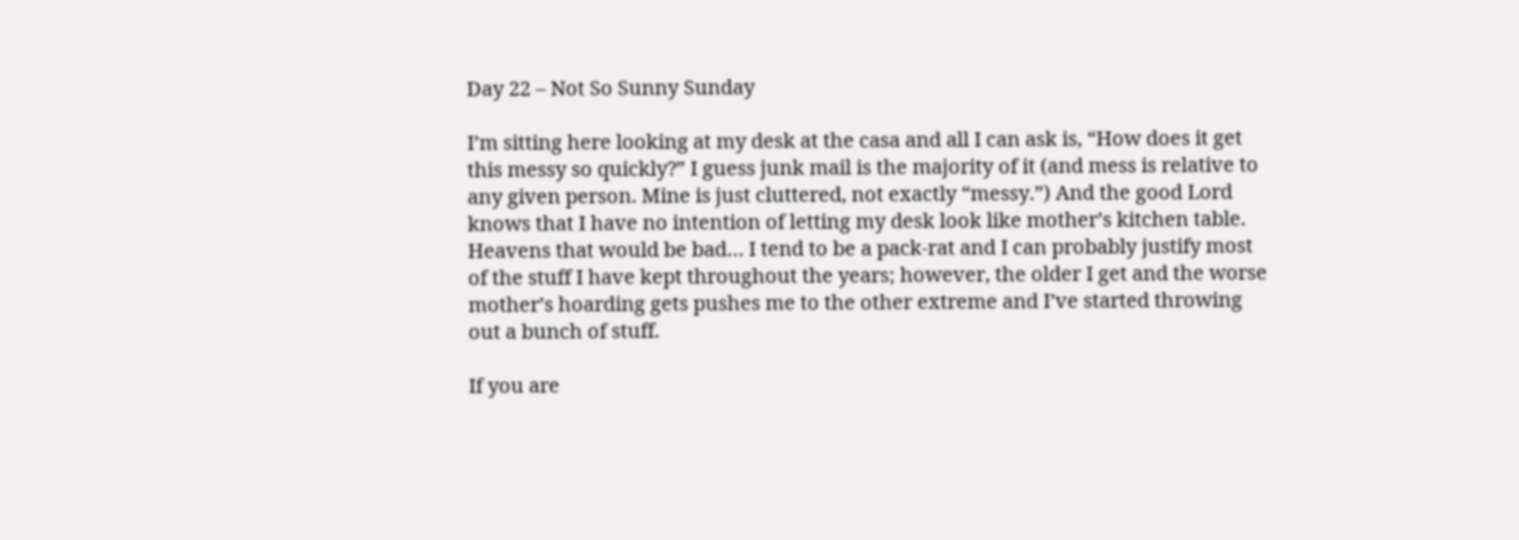Day 22 – Not So Sunny Sunday

I’m sitting here looking at my desk at the casa and all I can ask is, “How does it get this messy so quickly?” I guess junk mail is the majority of it (and mess is relative to any given person. Mine is just cluttered, not exactly “messy.”) And the good Lord knows that I have no intention of letting my desk look like mother’s kitchen table. Heavens that would be bad… I tend to be a pack-rat and I can probably justify most of the stuff I have kept throughout the years; however, the older I get and the worse mother’s hoarding gets pushes me to the other extreme and I’ve started throwing out a bunch of stuff.

If you are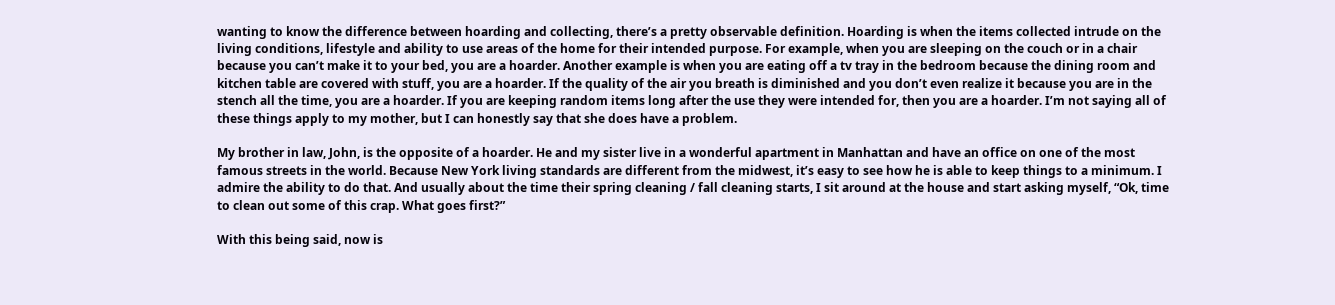wanting to know the difference between hoarding and collecting, there’s a pretty observable definition. Hoarding is when the items collected intrude on the living conditions, lifestyle and ability to use areas of the home for their intended purpose. For example, when you are sleeping on the couch or in a chair because you can’t make it to your bed, you are a hoarder. Another example is when you are eating off a tv tray in the bedroom because the dining room and kitchen table are covered with stuff, you are a hoarder. If the quality of the air you breath is diminished and you don’t even realize it because you are in the stench all the time, you are a hoarder. If you are keeping random items long after the use they were intended for, then you are a hoarder. I’m not saying all of these things apply to my mother, but I can honestly say that she does have a problem.

My brother in law, John, is the opposite of a hoarder. He and my sister live in a wonderful apartment in Manhattan and have an office on one of the most famous streets in the world. Because New York living standards are different from the midwest, it’s easy to see how he is able to keep things to a minimum. I admire the ability to do that. And usually about the time their spring cleaning / fall cleaning starts, I sit around at the house and start asking myself, “Ok, time to clean out some of this crap. What goes first?”

With this being said, now is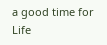a good time for Life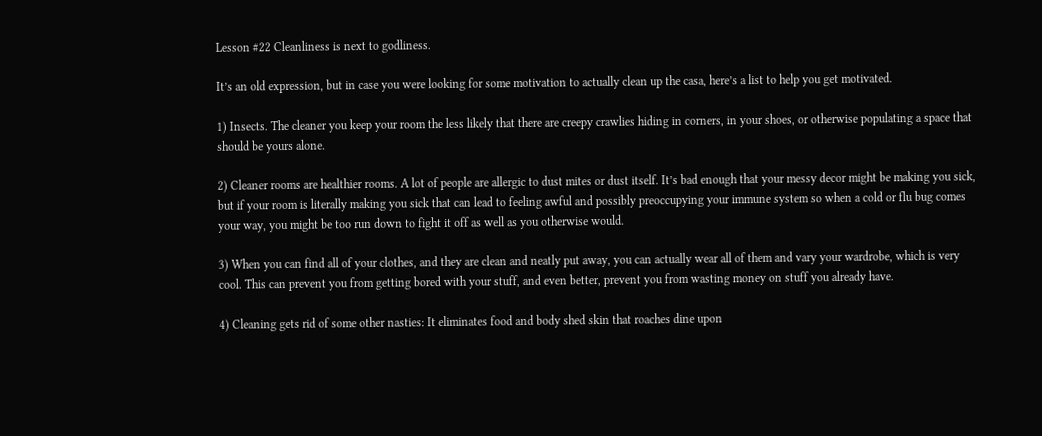Lesson #22 Cleanliness is next to godliness.

It’s an old expression, but in case you were looking for some motivation to actually clean up the casa, here’s a list to help you get motivated.

1) Insects. The cleaner you keep your room the less likely that there are creepy crawlies hiding in corners, in your shoes, or otherwise populating a space that should be yours alone.

2) Cleaner rooms are healthier rooms. A lot of people are allergic to dust mites or dust itself. It’s bad enough that your messy decor might be making you sick, but if your room is literally making you sick that can lead to feeling awful and possibly preoccupying your immune system so when a cold or flu bug comes your way, you might be too run down to fight it off as well as you otherwise would.

3) When you can find all of your clothes, and they are clean and neatly put away, you can actually wear all of them and vary your wardrobe, which is very cool. This can prevent you from getting bored with your stuff, and even better, prevent you from wasting money on stuff you already have.

4) Cleaning gets rid of some other nasties: It eliminates food and body shed skin that roaches dine upon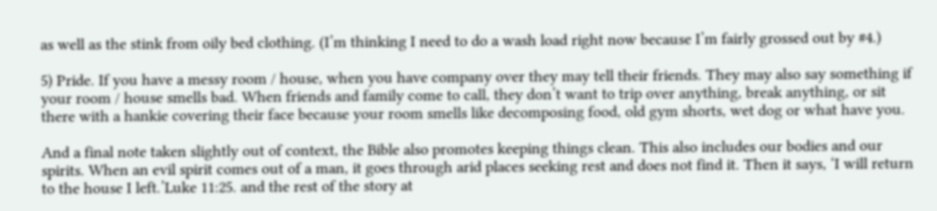as well as the stink from oily bed clothing. (I’m thinking I need to do a wash load right now because I’m fairly grossed out by #4.)

5) Pride. If you have a messy room / house, when you have company over they may tell their friends. They may also say something if your room / house smells bad. When friends and family come to call, they don’t want to trip over anything, break anything, or sit there with a hankie covering their face because your room smells like decomposing food, old gym shorts, wet dog or what have you.

And a final note taken slightly out of context, the Bible also promotes keeping things clean. This also includes our bodies and our spirits. When an evil spirit comes out of a man, it goes through arid places seeking rest and does not find it. Then it says, ‘I will return to the house I left.’Luke 11:25. and the rest of the story at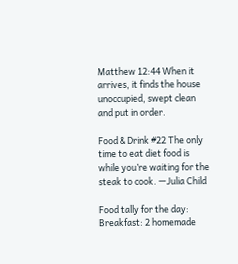Matthew 12:44 When it arrives, it finds the house unoccupied, swept clean and put in order.

Food & Drink #22 The only time to eat diet food is while you’re waiting for the steak to cook. —Julia Child

Food tally for the day:
Breakfast: 2 homemade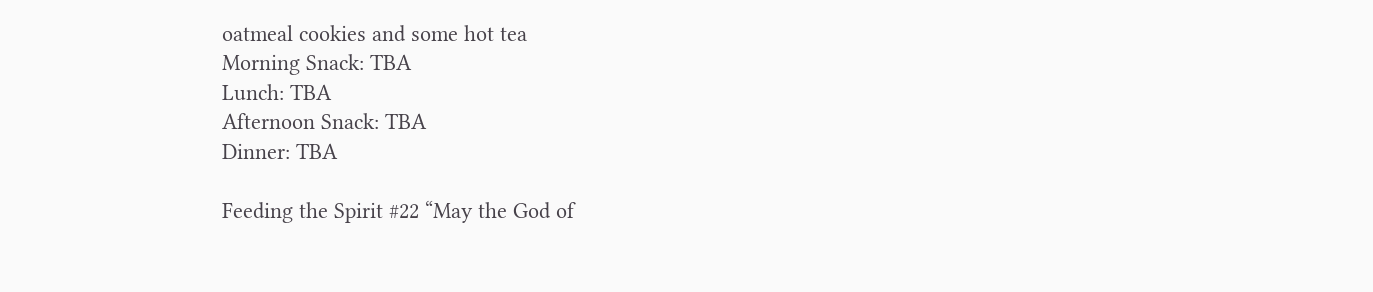oatmeal cookies and some hot tea
Morning Snack: TBA
Lunch: TBA
Afternoon Snack: TBA
Dinner: TBA

Feeding the Spirit #22 “May the God of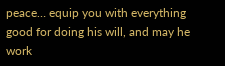peace… equip you with everything good for doing his will, and may he work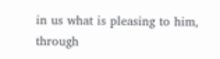in us what is pleasing to him, through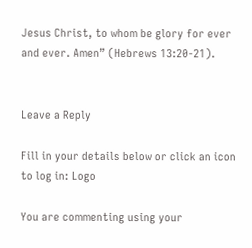Jesus Christ, to whom be glory for ever and ever. Amen” (Hebrews 13:20-21).


Leave a Reply

Fill in your details below or click an icon to log in: Logo

You are commenting using your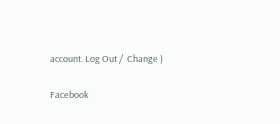account. Log Out /  Change )

Facebook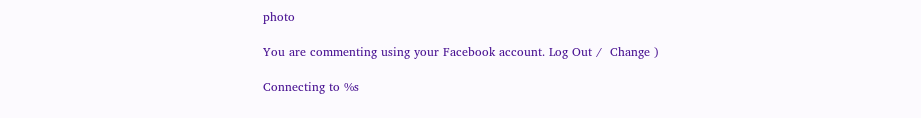photo

You are commenting using your Facebook account. Log Out /  Change )

Connecting to %s